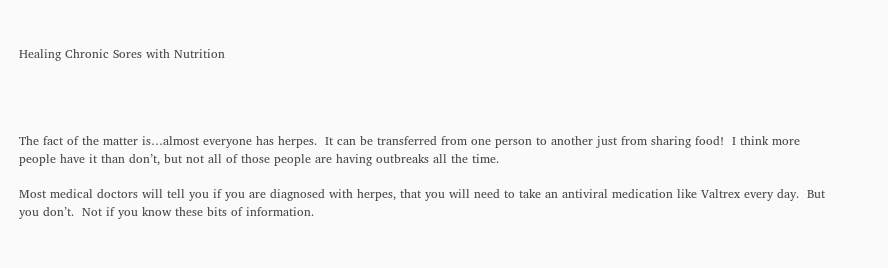Healing Chronic Sores with Nutrition




The fact of the matter is…almost everyone has herpes.  It can be transferred from one person to another just from sharing food!  I think more people have it than don’t, but not all of those people are having outbreaks all the time.

Most medical doctors will tell you if you are diagnosed with herpes, that you will need to take an antiviral medication like Valtrex every day.  But you don’t.  Not if you know these bits of information.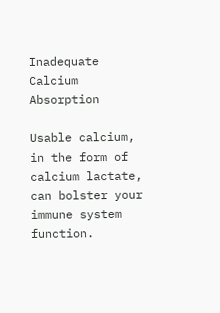Inadequate Calcium Absorption

Usable calcium, in the form of calcium lactate, can bolster your immune system function.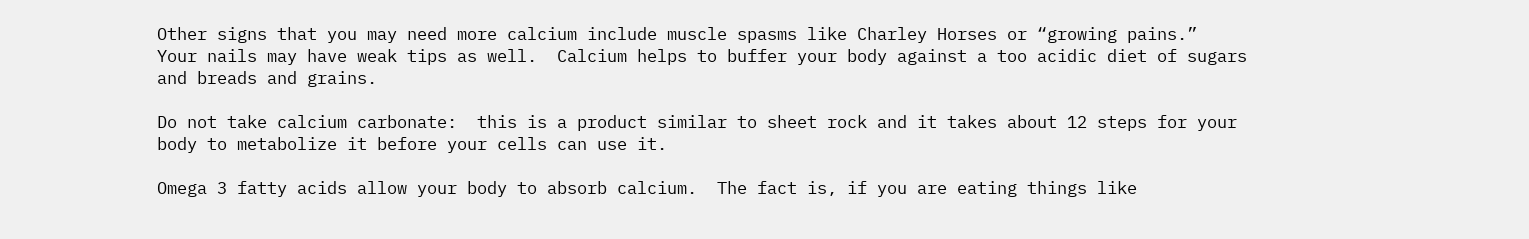Other signs that you may need more calcium include muscle spasms like Charley Horses or “growing pains.”  Your nails may have weak tips as well.  Calcium helps to buffer your body against a too acidic diet of sugars and breads and grains.

Do not take calcium carbonate:  this is a product similar to sheet rock and it takes about 12 steps for your body to metabolize it before your cells can use it.

Omega 3 fatty acids allow your body to absorb calcium.  The fact is, if you are eating things like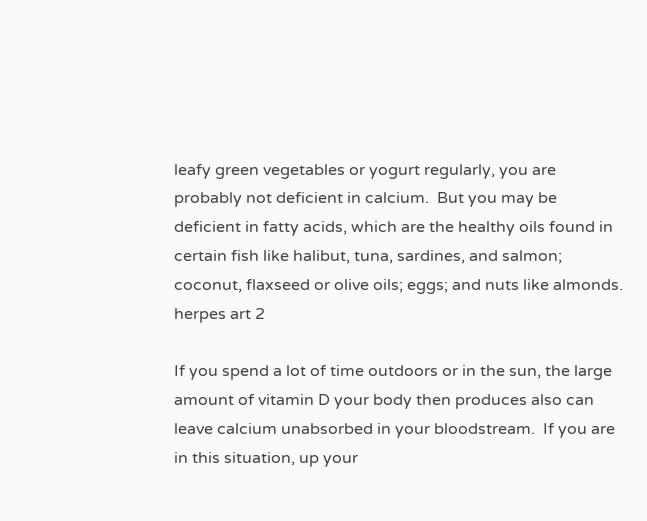leafy green vegetables or yogurt regularly, you are probably not deficient in calcium.  But you may be deficient in fatty acids, which are the healthy oils found in certain fish like halibut, tuna, sardines, and salmon; coconut, flaxseed or olive oils; eggs; and nuts like almonds.  herpes art 2

If you spend a lot of time outdoors or in the sun, the large amount of vitamin D your body then produces also can leave calcium unabsorbed in your bloodstream.  If you are in this situation, up your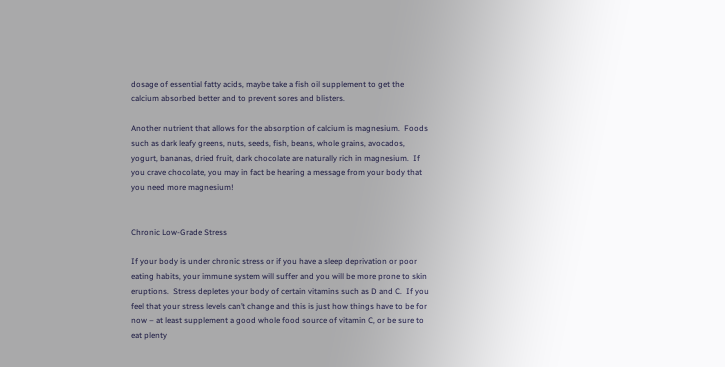dosage of essential fatty acids, maybe take a fish oil supplement to get the calcium absorbed better and to prevent sores and blisters.

Another nutrient that allows for the absorption of calcium is magnesium.  Foods such as dark leafy greens, nuts, seeds, fish, beans, whole grains, avocados, yogurt, bananas, dried fruit, dark chocolate are naturally rich in magnesium.  If you crave chocolate, you may in fact be hearing a message from your body that you need more magnesium!


Chronic Low-Grade Stress

If your body is under chronic stress or if you have a sleep deprivation or poor eating habits, your immune system will suffer and you will be more prone to skin eruptions.  Stress depletes your body of certain vitamins such as D and C.  If you feel that your stress levels can’t change and this is just how things have to be for now – at least supplement a good whole food source of vitamin C, or be sure to eat plenty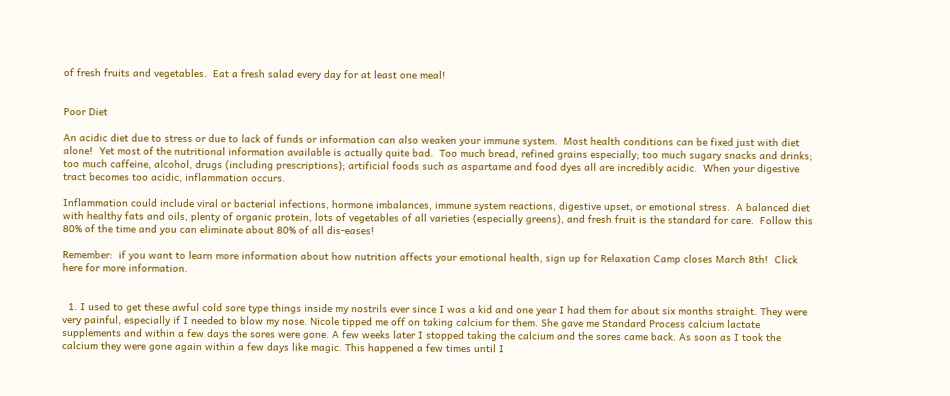of fresh fruits and vegetables.  Eat a fresh salad every day for at least one meal!


Poor Diet

An acidic diet due to stress or due to lack of funds or information can also weaken your immune system.  Most health conditions can be fixed just with diet alone!  Yet most of the nutritional information available is actually quite bad.  Too much bread, refined grains especially; too much sugary snacks and drinks; too much caffeine, alcohol, drugs (including prescriptions); artificial foods such as aspartame and food dyes all are incredibly acidic.  When your digestive tract becomes too acidic, inflammation occurs.

Inflammation could include viral or bacterial infections, hormone imbalances, immune system reactions, digestive upset, or emotional stress.  A balanced diet with healthy fats and oils, plenty of organic protein, lots of vegetables of all varieties (especially greens), and fresh fruit is the standard for care.  Follow this 80% of the time and you can eliminate about 80% of all dis-eases!

Remember:  if you want to learn more information about how nutrition affects your emotional health, sign up for Relaxation Camp closes March 8th!  Click here for more information.


  1. I used to get these awful cold sore type things inside my nostrils ever since I was a kid and one year I had them for about six months straight. They were very painful, especially if I needed to blow my nose. Nicole tipped me off on taking calcium for them. She gave me Standard Process calcium lactate supplements and within a few days the sores were gone. A few weeks later I stopped taking the calcium and the sores came back. As soon as I took the calcium they were gone again within a few days like magic. This happened a few times until I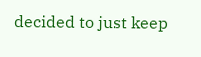decided to just keep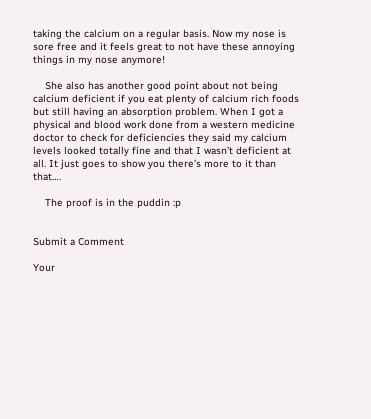taking the calcium on a regular basis. Now my nose is sore free and it feels great to not have these annoying things in my nose anymore!

    She also has another good point about not being calcium deficient if you eat plenty of calcium rich foods but still having an absorption problem. When I got a physical and blood work done from a western medicine doctor to check for deficiencies they said my calcium levels looked totally fine and that I wasn’t deficient at all. It just goes to show you there’s more to it than that….

    The proof is in the puddin :p


Submit a Comment

Your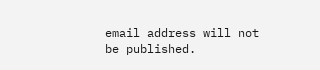email address will not be published.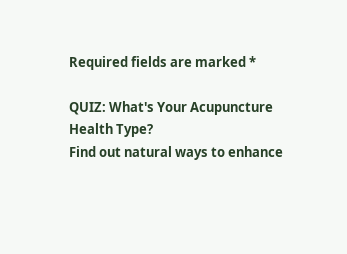Required fields are marked *

QUIZ: What's Your Acupuncture Health Type?
Find out natural ways to enhance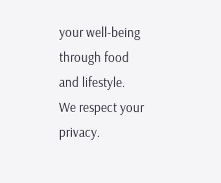your well-being through food and lifestyle.
We respect your privacy.